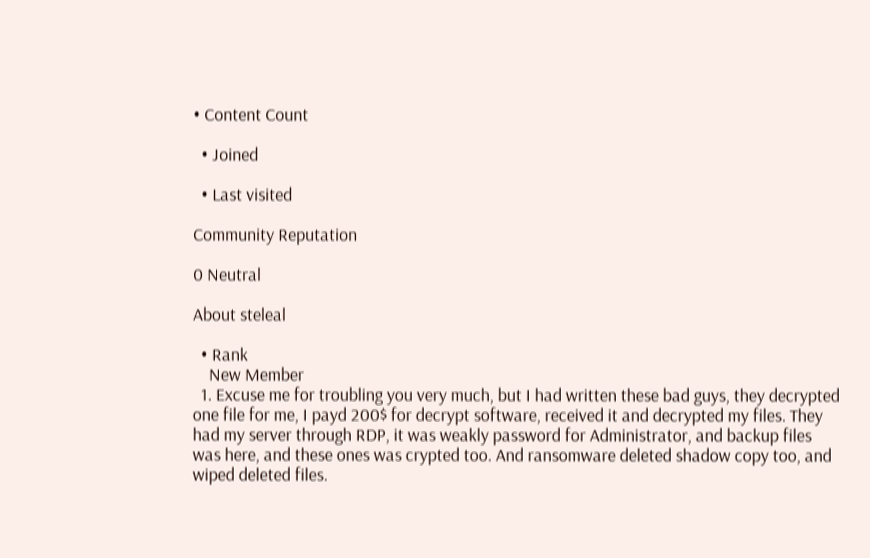• Content Count

  • Joined

  • Last visited

Community Reputation

0 Neutral

About steleal

  • Rank
    New Member
  1. Excuse me for troubling you very much, but I had written these bad guys, they decrypted one file for me, I payd 200$ for decrypt software, received it and decrypted my files. They had my server through RDP, it was weakly password for Administrator, and backup files was here, and these ones was crypted too. And ransomware deleted shadow copy too, and wiped deleted files.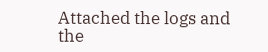Attached the logs and the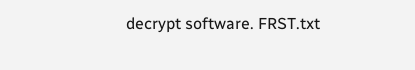decrypt software. FRST.txt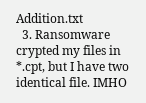Addition.txt
  3. Ransomware crypted my files in *.cpt, but I have two identical file. IMHO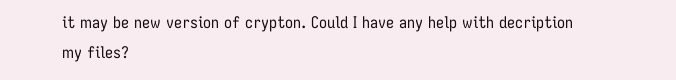it may be new version of crypton. Could I have any help with decription my files?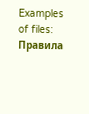Examples of files: Правила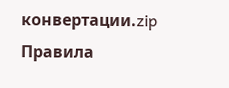конвертации.zip Правила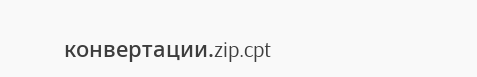конвертации.zip.cpt